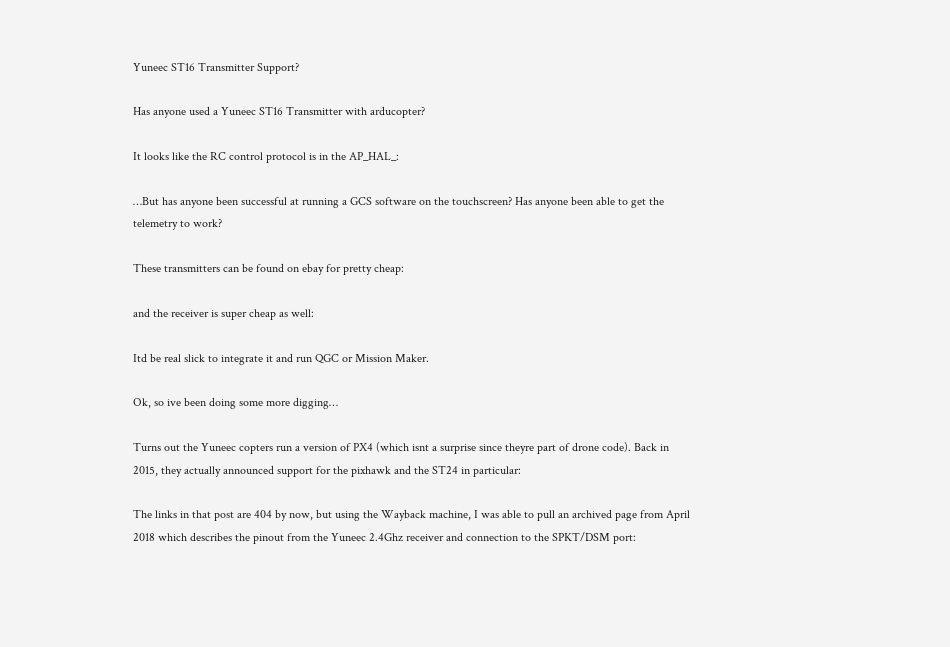Yuneec ST16 Transmitter Support?

Has anyone used a Yuneec ST16 Transmitter with arducopter?

It looks like the RC control protocol is in the AP_HAL_:

…But has anyone been successful at running a GCS software on the touchscreen? Has anyone been able to get the telemetry to work?

These transmitters can be found on ebay for pretty cheap:

and the receiver is super cheap as well:

Itd be real slick to integrate it and run QGC or Mission Maker.

Ok, so ive been doing some more digging…

Turns out the Yuneec copters run a version of PX4 (which isnt a surprise since theyre part of drone code). Back in 2015, they actually announced support for the pixhawk and the ST24 in particular:

The links in that post are 404 by now, but using the Wayback machine, I was able to pull an archived page from April 2018 which describes the pinout from the Yuneec 2.4Ghz receiver and connection to the SPKT/DSM port: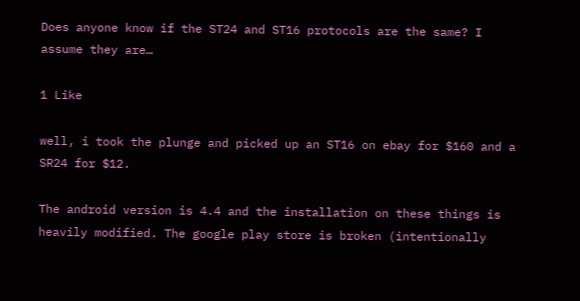Does anyone know if the ST24 and ST16 protocols are the same? I assume they are…

1 Like

well, i took the plunge and picked up an ST16 on ebay for $160 and a SR24 for $12.

The android version is 4.4 and the installation on these things is heavily modified. The google play store is broken (intentionally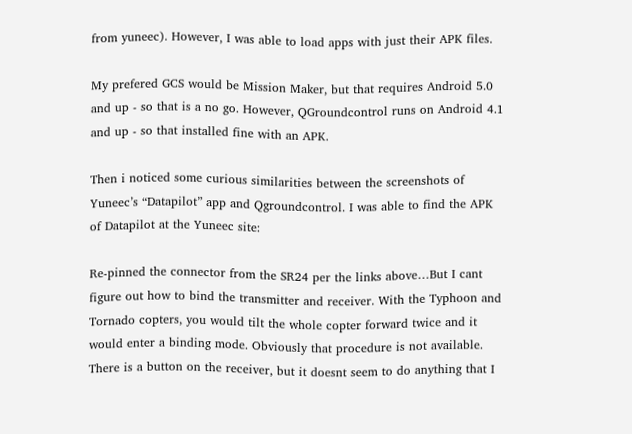from yuneec). However, I was able to load apps with just their APK files.

My prefered GCS would be Mission Maker, but that requires Android 5.0 and up - so that is a no go. However, QGroundcontrol runs on Android 4.1 and up - so that installed fine with an APK.

Then i noticed some curious similarities between the screenshots of Yuneec’s “Datapilot” app and Qgroundcontrol. I was able to find the APK of Datapilot at the Yuneec site:

Re-pinned the connector from the SR24 per the links above…But I cant figure out how to bind the transmitter and receiver. With the Typhoon and Tornado copters, you would tilt the whole copter forward twice and it would enter a binding mode. Obviously that procedure is not available. There is a button on the receiver, but it doesnt seem to do anything that I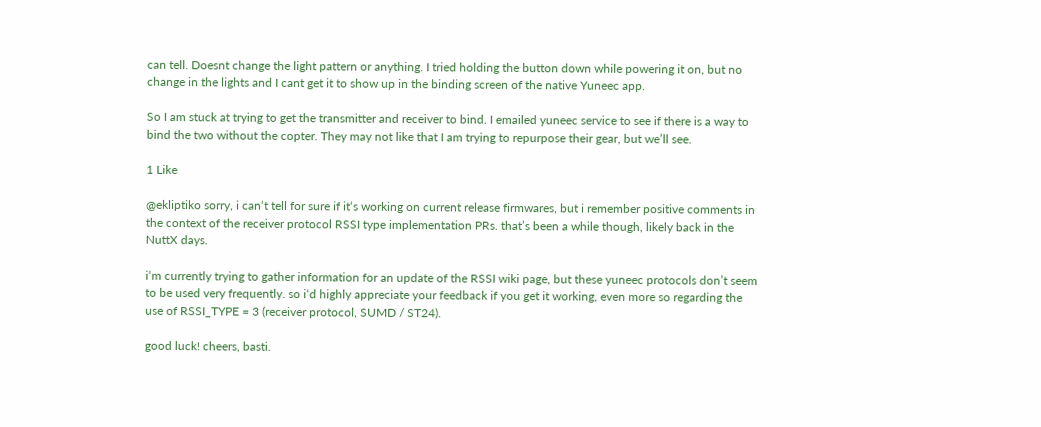can tell. Doesnt change the light pattern or anything. I tried holding the button down while powering it on, but no change in the lights and I cant get it to show up in the binding screen of the native Yuneec app.

So I am stuck at trying to get the transmitter and receiver to bind. I emailed yuneec service to see if there is a way to bind the two without the copter. They may not like that I am trying to repurpose their gear, but we’ll see.

1 Like

@ekliptiko sorry, i can‘t tell for sure if it‘s working on current release firmwares, but i remember positive comments in the context of the receiver protocol RSSI type implementation PRs. that’s been a while though, likely back in the NuttX days.

i‘m currently trying to gather information for an update of the RSSI wiki page, but these yuneec protocols don’t seem to be used very frequently. so i‘d highly appreciate your feedback if you get it working, even more so regarding the use of RSSI_TYPE = 3 (receiver protocol, SUMD / ST24).

good luck! cheers, basti.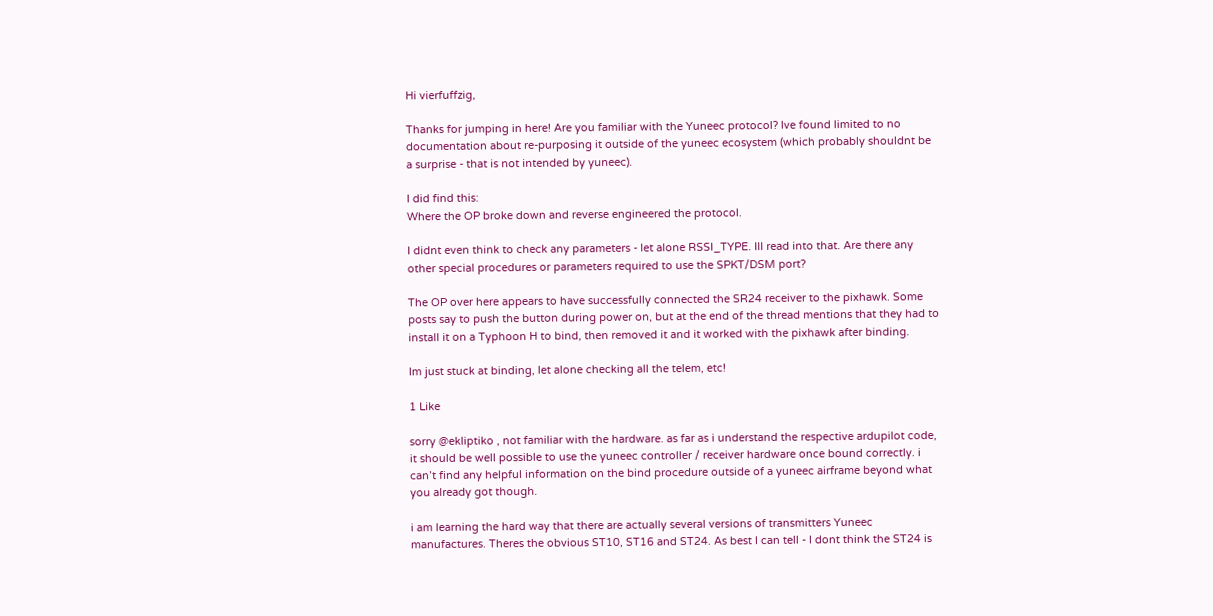Hi vierfuffzig,

Thanks for jumping in here! Are you familiar with the Yuneec protocol? Ive found limited to no documentation about re-purposing it outside of the yuneec ecosystem (which probably shouldnt be a surprise - that is not intended by yuneec).

I did find this:
Where the OP broke down and reverse engineered the protocol.

I didnt even think to check any parameters - let alone RSSI_TYPE. Ill read into that. Are there any other special procedures or parameters required to use the SPKT/DSM port?

The OP over here appears to have successfully connected the SR24 receiver to the pixhawk. Some posts say to push the button during power on, but at the end of the thread mentions that they had to install it on a Typhoon H to bind, then removed it and it worked with the pixhawk after binding.

Im just stuck at binding, let alone checking all the telem, etc!

1 Like

sorry @ekliptiko , not familiar with the hardware. as far as i understand the respective ardupilot code, it should be well possible to use the yuneec controller / receiver hardware once bound correctly. i can’t find any helpful information on the bind procedure outside of a yuneec airframe beyond what you already got though.

i am learning the hard way that there are actually several versions of transmitters Yuneec manufactures. Theres the obvious ST10, ST16 and ST24. As best I can tell - I dont think the ST24 is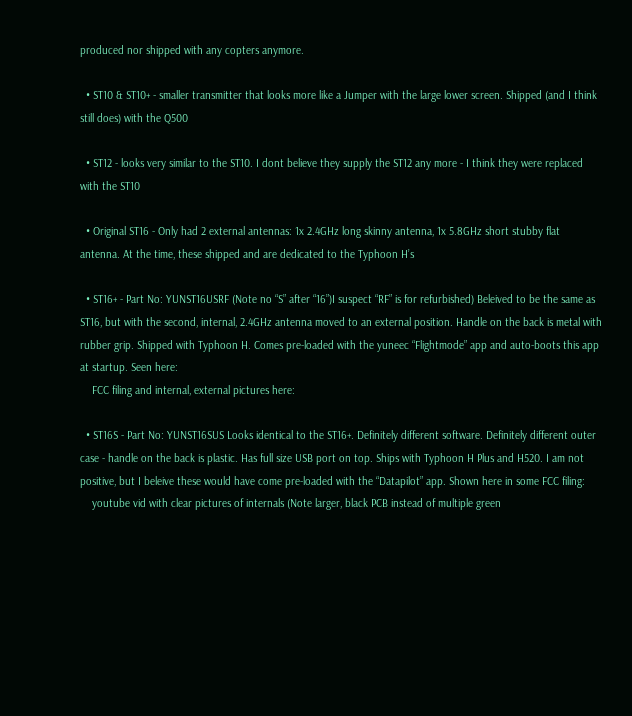produced nor shipped with any copters anymore.

  • ST10 & ST10+ - smaller transmitter that looks more like a Jumper with the large lower screen. Shipped (and I think still does) with the Q500

  • ST12 - looks very similar to the ST10. I dont believe they supply the ST12 any more - I think they were replaced with the ST10

  • Original ST16 - Only had 2 external antennas: 1x 2.4GHz long skinny antenna, 1x 5.8GHz short stubby flat antenna. At the time, these shipped and are dedicated to the Typhoon H’s

  • ST16+ - Part No: YUNST16USRF (Note no “S” after “16”)I suspect “RF” is for refurbished) Beleived to be the same as ST16, but with the second, internal, 2.4GHz antenna moved to an external position. Handle on the back is metal with rubber grip. Shipped with Typhoon H. Comes pre-loaded with the yuneec “Flightmode” app and auto-boots this app at startup. Seen here:
    FCC filing and internal, external pictures here:

  • ST16S - Part No: YUNST16SUS Looks identical to the ST16+. Definitely different software. Definitely different outer case - handle on the back is plastic. Has full size USB port on top. Ships with Typhoon H Plus and H520. I am not positive, but I beleive these would have come pre-loaded with the “Datapilot” app. Shown here in some FCC filing:
    youtube vid with clear pictures of internals (Note larger, black PCB instead of multiple green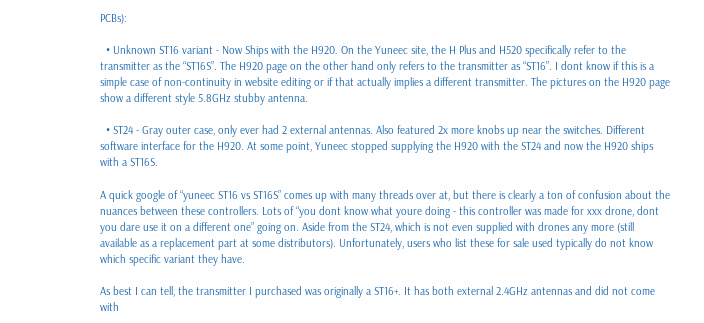PCBs):

  • Unknown ST16 variant - Now Ships with the H920. On the Yuneec site, the H Plus and H520 specifically refer to the transmitter as the “ST16S”. The H920 page on the other hand only refers to the transmitter as “ST16”. I dont know if this is a simple case of non-continuity in website editing or if that actually implies a different transmitter. The pictures on the H920 page show a different style 5.8GHz stubby antenna.

  • ST24 - Gray outer case, only ever had 2 external antennas. Also featured 2x more knobs up near the switches. Different software interface for the H920. At some point, Yuneec stopped supplying the H920 with the ST24 and now the H920 ships with a ST16S.

A quick google of “yuneec ST16 vs ST16S” comes up with many threads over at, but there is clearly a ton of confusion about the nuances between these controllers. Lots of “you dont know what youre doing - this controller was made for xxx drone, dont you dare use it on a different one” going on. Aside from the ST24, which is not even supplied with drones any more (still available as a replacement part at some distributors). Unfortunately, users who list these for sale used typically do not know which specific variant they have.

As best I can tell, the transmitter I purchased was originally a ST16+. It has both external 2.4GHz antennas and did not come with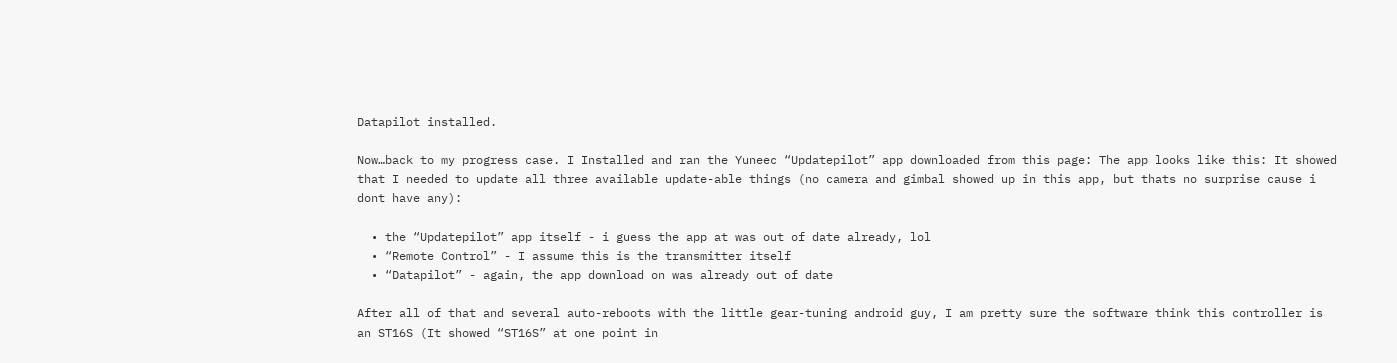Datapilot installed.

Now…back to my progress case. I Installed and ran the Yuneec “Updatepilot” app downloaded from this page: The app looks like this: It showed that I needed to update all three available update-able things (no camera and gimbal showed up in this app, but thats no surprise cause i dont have any):

  • the “Updatepilot” app itself - i guess the app at was out of date already, lol
  • “Remote Control” - I assume this is the transmitter itself
  • “Datapilot” - again, the app download on was already out of date

After all of that and several auto-reboots with the little gear-tuning android guy, I am pretty sure the software think this controller is an ST16S (It showed “ST16S” at one point in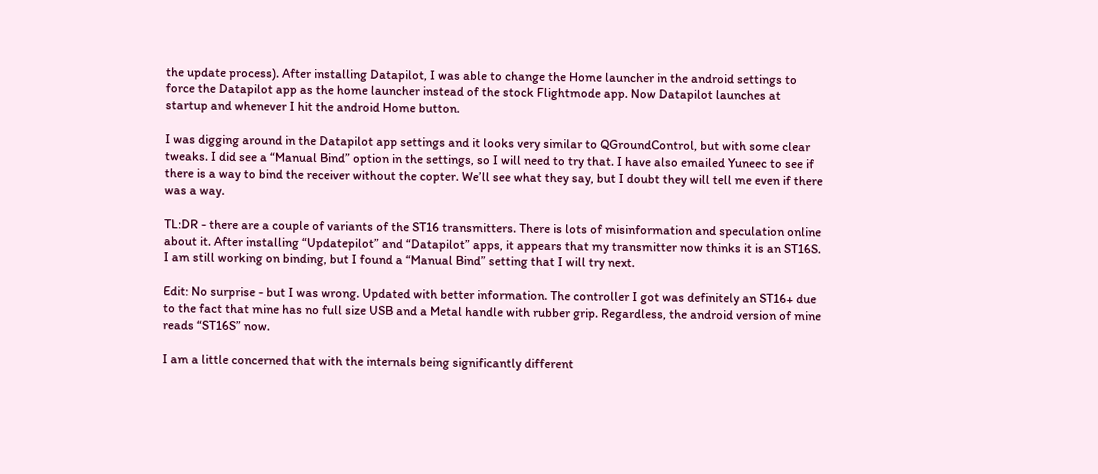the update process). After installing Datapilot, I was able to change the Home launcher in the android settings to force the Datapilot app as the home launcher instead of the stock Flightmode app. Now Datapilot launches at startup and whenever I hit the android Home button.

I was digging around in the Datapilot app settings and it looks very similar to QGroundControl, but with some clear tweaks. I did see a “Manual Bind” option in the settings, so I will need to try that. I have also emailed Yuneec to see if there is a way to bind the receiver without the copter. We’ll see what they say, but I doubt they will tell me even if there was a way.

TL:DR - there are a couple of variants of the ST16 transmitters. There is lots of misinformation and speculation online about it. After installing “Updatepilot” and “Datapilot” apps, it appears that my transmitter now thinks it is an ST16S. I am still working on binding, but I found a “Manual Bind” setting that I will try next.

Edit: No surprise - but I was wrong. Updated with better information. The controller I got was definitely an ST16+ due to the fact that mine has no full size USB and a Metal handle with rubber grip. Regardless, the android version of mine reads “ST16S” now.

I am a little concerned that with the internals being significantly different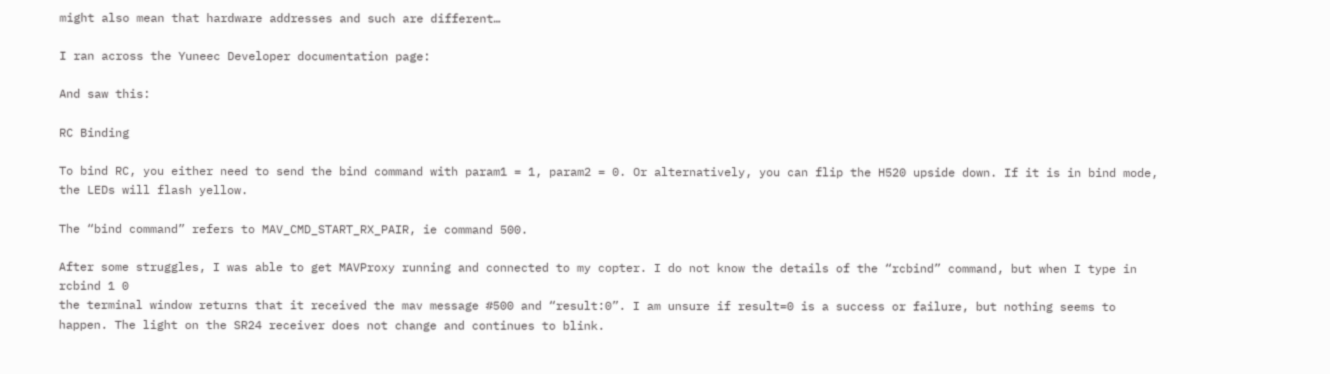might also mean that hardware addresses and such are different…

I ran across the Yuneec Developer documentation page:

And saw this:

RC Binding

To bind RC, you either need to send the bind command with param1 = 1, param2 = 0. Or alternatively, you can flip the H520 upside down. If it is in bind mode, the LEDs will flash yellow.

The “bind command” refers to MAV_CMD_START_RX_PAIR, ie command 500.

After some struggles, I was able to get MAVProxy running and connected to my copter. I do not know the details of the “rcbind” command, but when I type in
rcbind 1 0
the terminal window returns that it received the mav message #500 and “result:0”. I am unsure if result=0 is a success or failure, but nothing seems to happen. The light on the SR24 receiver does not change and continues to blink.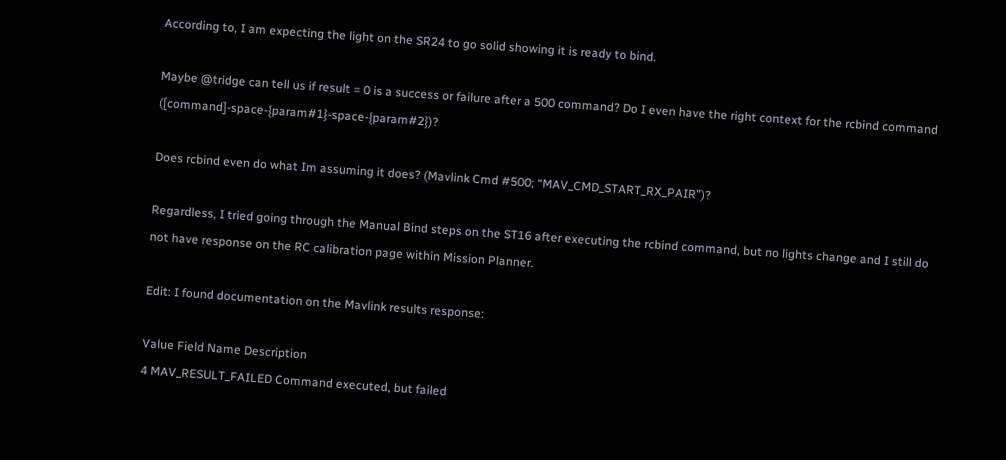According to, I am expecting the light on the SR24 to go solid showing it is ready to bind.

Maybe @tridge can tell us if result = 0 is a success or failure after a 500 command? Do I even have the right context for the rcbind command ([command]-space-{param#1}-space-{param#2})?

Does rcbind even do what Im assuming it does? (Mavlink Cmd #500; “MAV_CMD_START_RX_PAIR”)?

Regardless, I tried going through the Manual Bind steps on the ST16 after executing the rcbind command, but no lights change and I still do not have response on the RC calibration page within Mission Planner.

Edit: I found documentation on the Mavlink results response:

Value Field Name Description
4 MAV_RESULT_FAILED Command executed, but failed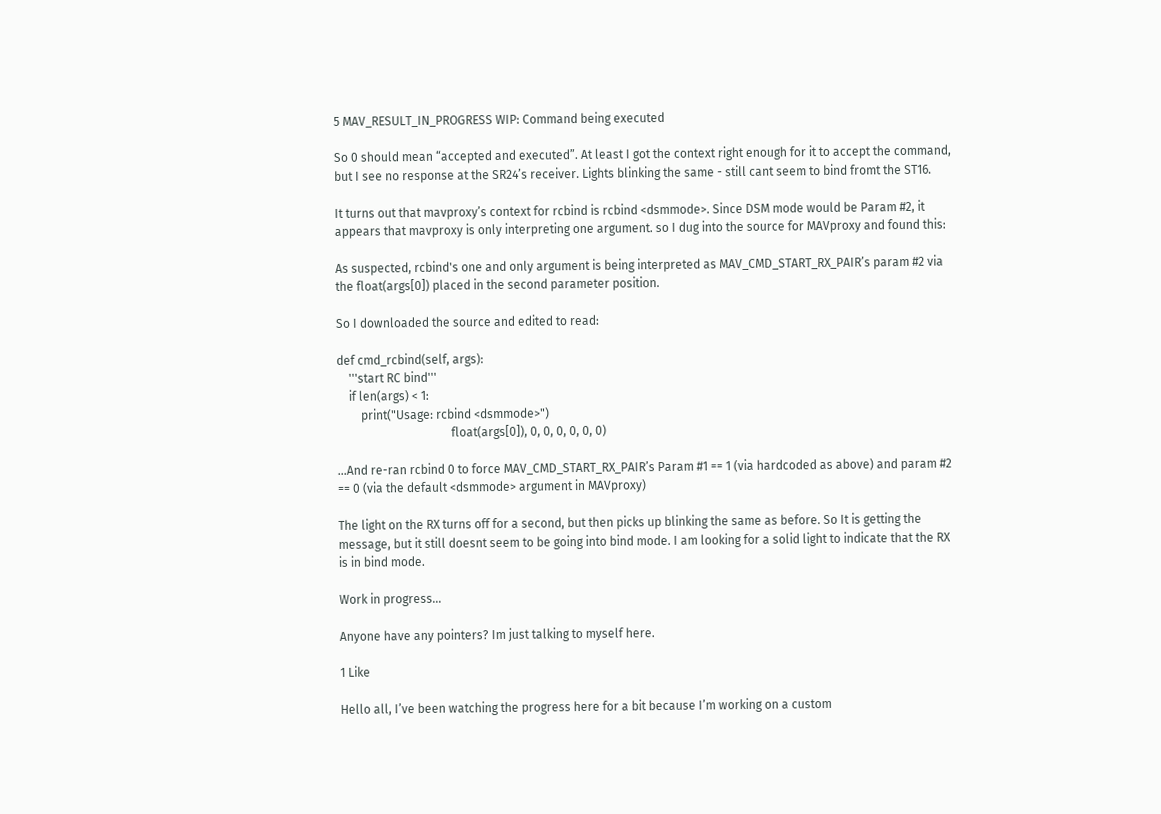5 MAV_RESULT_IN_PROGRESS WIP: Command being executed

So 0 should mean “accepted and executed”. At least I got the context right enough for it to accept the command, but I see no response at the SR24’s receiver. Lights blinking the same - still cant seem to bind fromt the ST16.

It turns out that mavproxy’s context for rcbind is rcbind <dsmmode>. Since DSM mode would be Param #2, it appears that mavproxy is only interpreting one argument. so I dug into the source for MAVproxy and found this:

As suspected, rcbind's one and only argument is being interpreted as MAV_CMD_START_RX_PAIR’s param #2 via the float(args[0]) placed in the second parameter position.

So I downloaded the source and edited to read:

def cmd_rcbind(self, args):
    '''start RC bind'''
    if len(args) < 1:
        print("Usage: rcbind <dsmmode>")
                                      float(args[0]), 0, 0, 0, 0, 0, 0)

…And re-ran rcbind 0 to force MAV_CMD_START_RX_PAIR’s Param #1 == 1 (via hardcoded as above) and param #2 == 0 (via the default <dsmmode> argument in MAVproxy)

The light on the RX turns off for a second, but then picks up blinking the same as before. So It is getting the message, but it still doesnt seem to be going into bind mode. I am looking for a solid light to indicate that the RX is in bind mode.

Work in progress…

Anyone have any pointers? Im just talking to myself here.

1 Like

Hello all, I’ve been watching the progress here for a bit because I’m working on a custom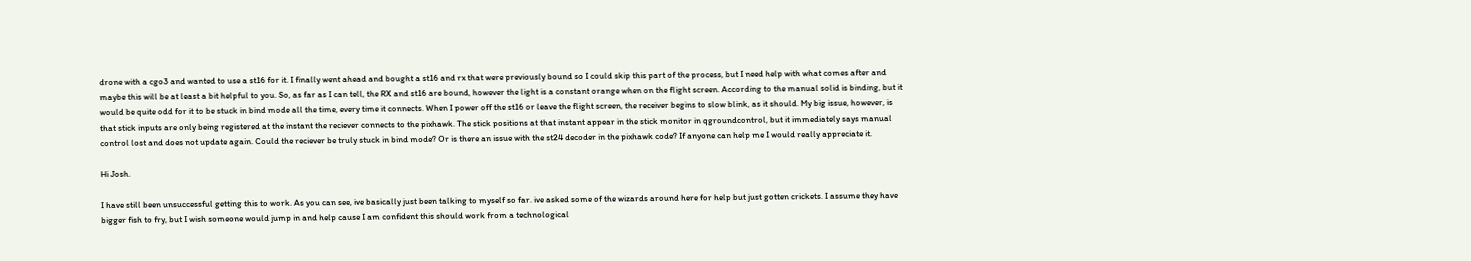drone with a cgo3 and wanted to use a st16 for it. I finally went ahead and bought a st16 and rx that were previously bound so I could skip this part of the process, but I need help with what comes after and maybe this will be at least a bit helpful to you. So, as far as I can tell, the RX and st16 are bound, however the light is a constant orange when on the flight screen. According to the manual solid is binding, but it would be quite odd for it to be stuck in bind mode all the time, every time it connects. When I power off the st16 or leave the flight screen, the receiver begins to slow blink, as it should. My big issue, however, is that stick inputs are only being registered at the instant the reciever connects to the pixhawk. The stick positions at that instant appear in the stick monitor in qgroundcontrol, but it immediately says manual control lost and does not update again. Could the reciever be truly stuck in bind mode? Or is there an issue with the st24 decoder in the pixhawk code? If anyone can help me I would really appreciate it.

Hi Josh.

I have still been unsuccessful getting this to work. As you can see, ive basically just been talking to myself so far. ive asked some of the wizards around here for help but just gotten crickets. I assume they have bigger fish to fry, but I wish someone would jump in and help cause I am confident this should work from a technological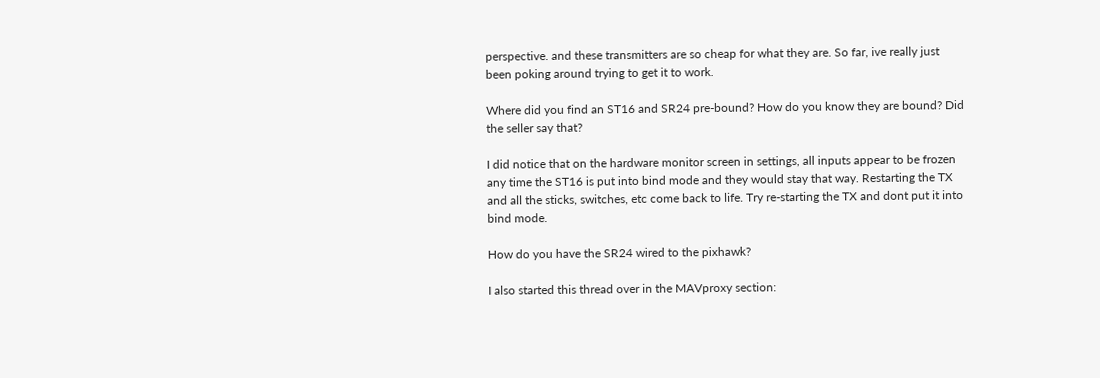perspective. and these transmitters are so cheap for what they are. So far, ive really just been poking around trying to get it to work.

Where did you find an ST16 and SR24 pre-bound? How do you know they are bound? Did the seller say that?

I did notice that on the hardware monitor screen in settings, all inputs appear to be frozen any time the ST16 is put into bind mode and they would stay that way. Restarting the TX and all the sticks, switches, etc come back to life. Try re-starting the TX and dont put it into bind mode.

How do you have the SR24 wired to the pixhawk?

I also started this thread over in the MAVproxy section: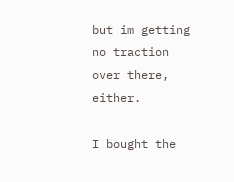but im getting no traction over there, either.

I bought the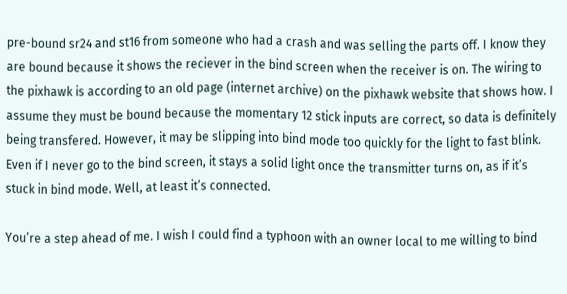pre-bound sr24 and st16 from someone who had a crash and was selling the parts off. I know they are bound because it shows the reciever in the bind screen when the receiver is on. The wiring to the pixhawk is according to an old page (internet archive) on the pixhawk website that shows how. I assume they must be bound because the momentary 12 stick inputs are correct, so data is definitely being transfered. However, it may be slipping into bind mode too quickly for the light to fast blink. Even if I never go to the bind screen, it stays a solid light once the transmitter turns on, as if it’s stuck in bind mode. Well, at least it’s connected.

You’re a step ahead of me. I wish I could find a typhoon with an owner local to me willing to bind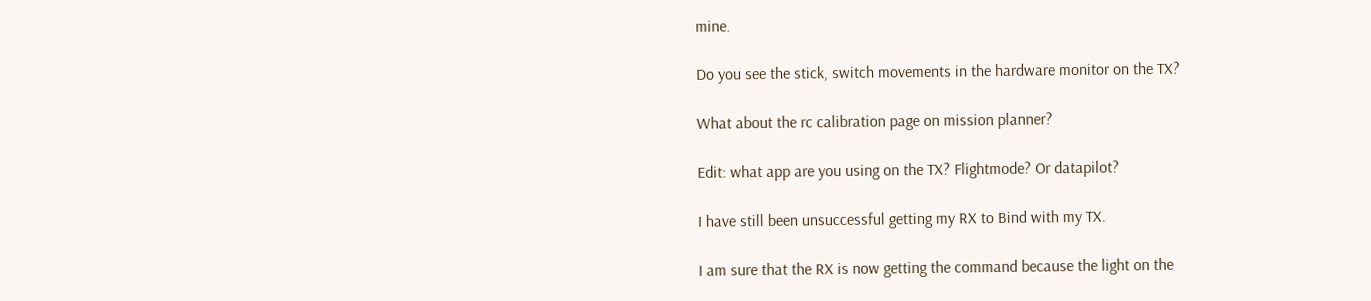mine.

Do you see the stick, switch movements in the hardware monitor on the TX?

What about the rc calibration page on mission planner?

Edit: what app are you using on the TX? Flightmode? Or datapilot?

I have still been unsuccessful getting my RX to Bind with my TX.

I am sure that the RX is now getting the command because the light on the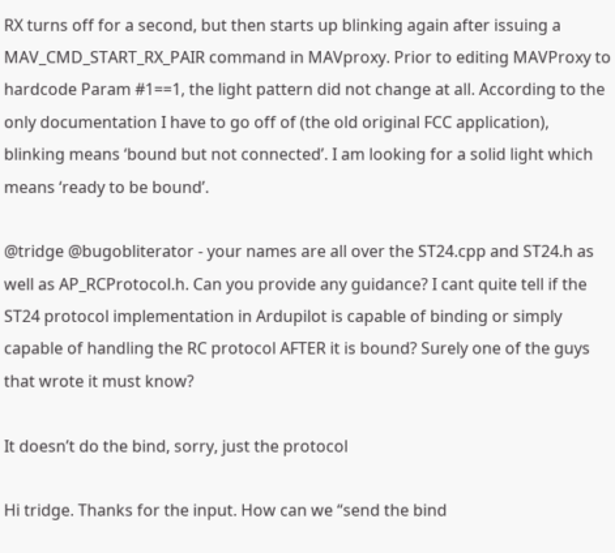RX turns off for a second, but then starts up blinking again after issuing a MAV_CMD_START_RX_PAIR command in MAVproxy. Prior to editing MAVProxy to hardcode Param #1==1, the light pattern did not change at all. According to the only documentation I have to go off of (the old original FCC application), blinking means ‘bound but not connected’. I am looking for a solid light which means ‘ready to be bound’.

@tridge @bugobliterator - your names are all over the ST24.cpp and ST24.h as well as AP_RCProtocol.h. Can you provide any guidance? I cant quite tell if the ST24 protocol implementation in Ardupilot is capable of binding or simply capable of handling the RC protocol AFTER it is bound? Surely one of the guys that wrote it must know?

It doesn’t do the bind, sorry, just the protocol

Hi tridge. Thanks for the input. How can we “send the bind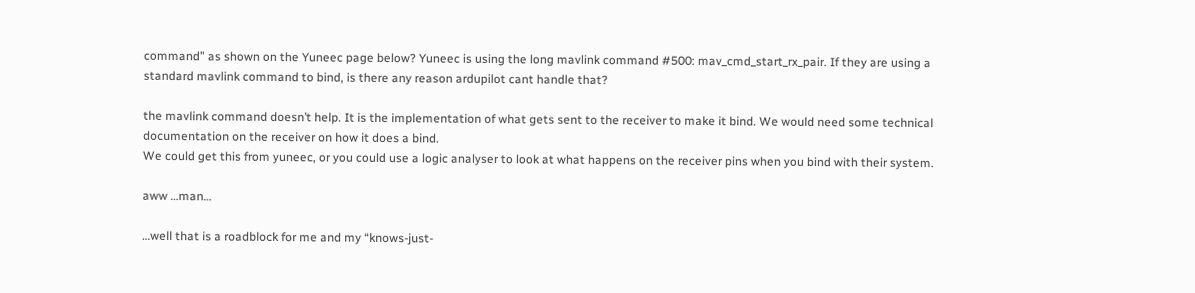command” as shown on the Yuneec page below? Yuneec is using the long mavlink command #500: mav_cmd_start_rx_pair. If they are using a standard mavlink command to bind, is there any reason ardupilot cant handle that?

the mavlink command doesn’t help. It is the implementation of what gets sent to the receiver to make it bind. We would need some technical documentation on the receiver on how it does a bind.
We could get this from yuneec, or you could use a logic analyser to look at what happens on the receiver pins when you bind with their system.

aww …man…

…well that is a roadblock for me and my “knows-just-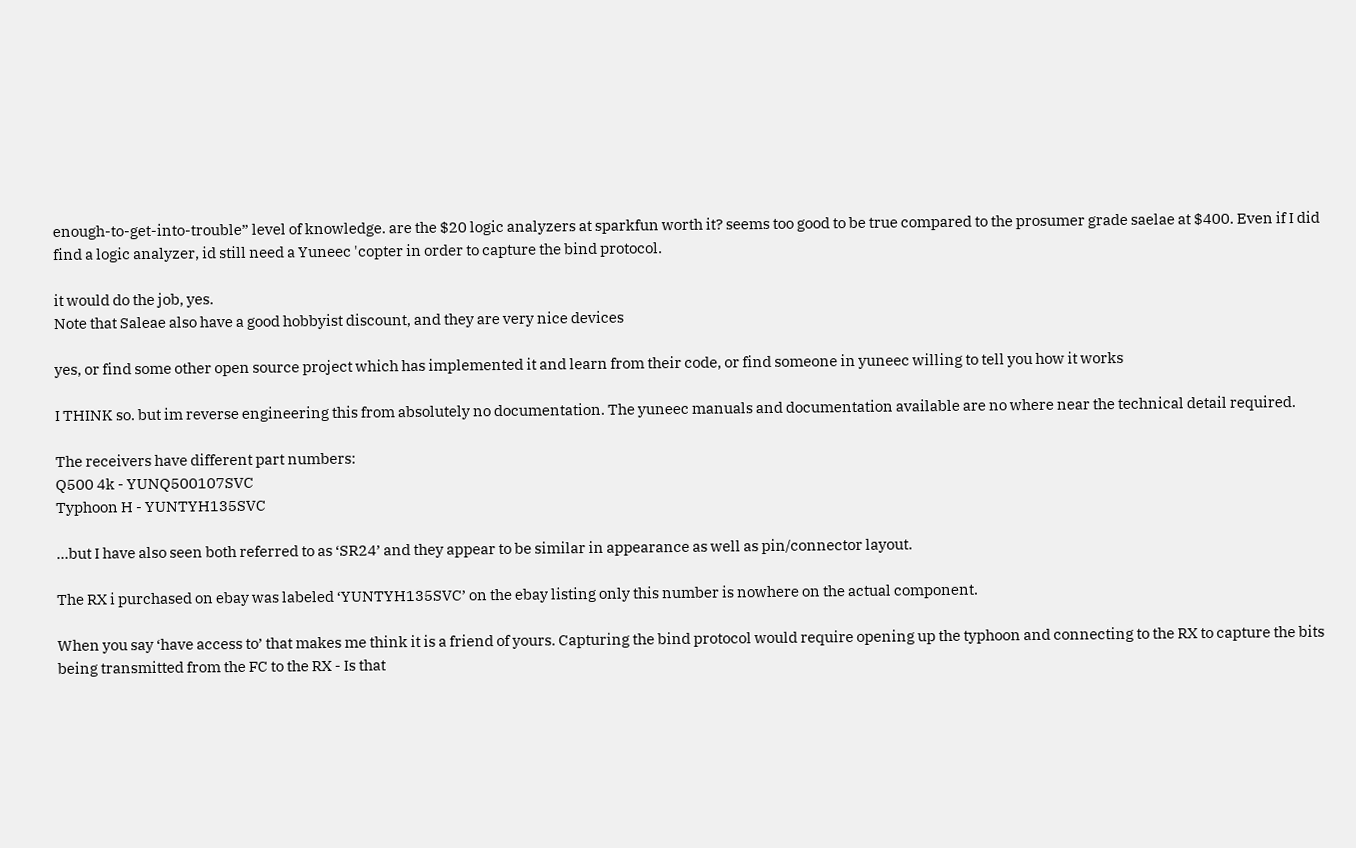enough-to-get-into-trouble” level of knowledge. are the $20 logic analyzers at sparkfun worth it? seems too good to be true compared to the prosumer grade saelae at $400. Even if I did find a logic analyzer, id still need a Yuneec 'copter in order to capture the bind protocol.

it would do the job, yes.
Note that Saleae also have a good hobbyist discount, and they are very nice devices

yes, or find some other open source project which has implemented it and learn from their code, or find someone in yuneec willing to tell you how it works

I THINK so. but im reverse engineering this from absolutely no documentation. The yuneec manuals and documentation available are no where near the technical detail required.

The receivers have different part numbers:
Q500 4k - YUNQ500107SVC
Typhoon H - YUNTYH135SVC

…but I have also seen both referred to as ‘SR24’ and they appear to be similar in appearance as well as pin/connector layout.

The RX i purchased on ebay was labeled ‘YUNTYH135SVC’ on the ebay listing only this number is nowhere on the actual component.

When you say ‘have access to’ that makes me think it is a friend of yours. Capturing the bind protocol would require opening up the typhoon and connecting to the RX to capture the bits being transmitted from the FC to the RX - Is that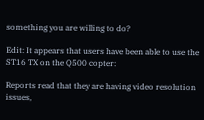something you are willing to do?

Edit: It appears that users have been able to use the ST16 TX on the Q500 copter:

Reports read that they are having video resolution issues,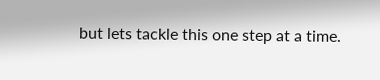but lets tackle this one step at a time.